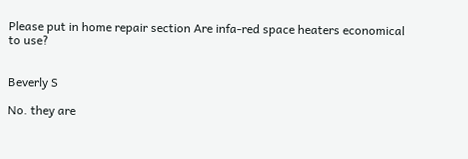Please put in home repair section Are infa-red space heaters economical to use?


Beverly S

No. they are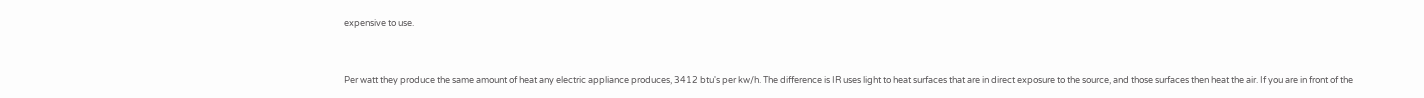expensive to use.


Per watt they produce the same amount of heat any electric appliance produces, 3412 btu's per kw/h. The difference is IR uses light to heat surfaces that are in direct exposure to the source, and those surfaces then heat the air. If you are in front of the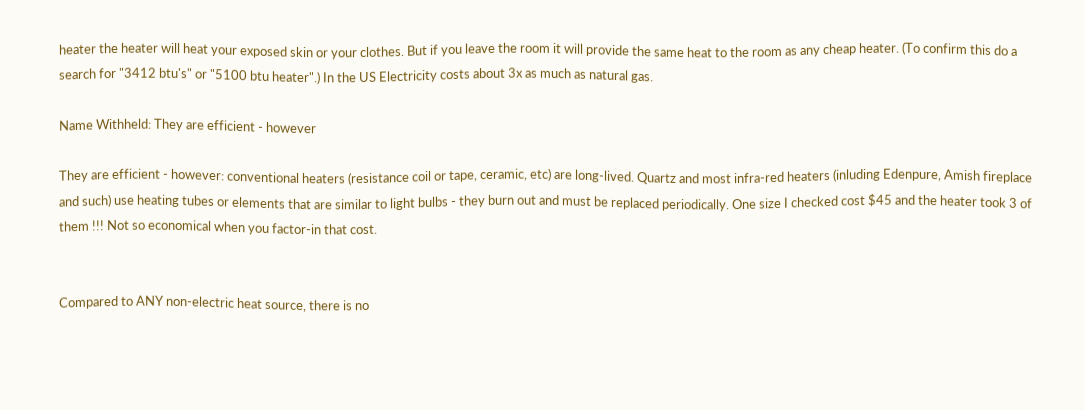heater the heater will heat your exposed skin or your clothes. But if you leave the room it will provide the same heat to the room as any cheap heater. (To confirm this do a search for "3412 btu's" or "5100 btu heater".) In the US Electricity costs about 3x as much as natural gas.

Name Withheld: They are efficient - however

They are efficient - however: conventional heaters (resistance coil or tape, ceramic, etc) are long-lived. Quartz and most infra-red heaters (inluding Edenpure, Amish fireplace and such) use heating tubes or elements that are similar to light bulbs - they burn out and must be replaced periodically. One size I checked cost $45 and the heater took 3 of them !!! Not so economical when you factor-in that cost.


Compared to ANY non-electric heat source, there is no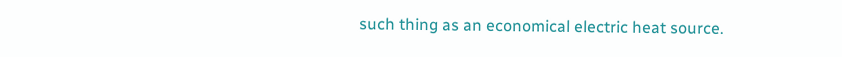such thing as an economical electric heat source.